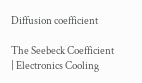Diffusion coefficient

The Seebeck Coefficient | Electronics Cooling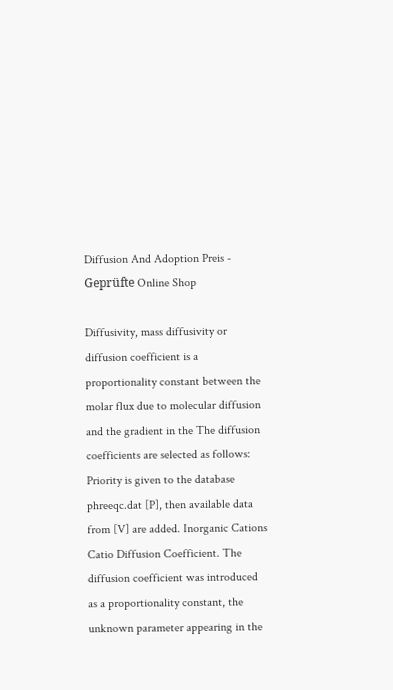Diffusion And Adoption Preis - Geprüfte Online Shop

Diffusivity, mass diffusivity or diffusion coefficient is a proportionality constant between the molar flux due to molecular diffusion and the gradient in the The diffusion coefficients are selected as follows: Priority is given to the database phreeqc.dat [P], then available data from [V] are added. Inorganic Cations Catio Diffusion Coefficient. The diffusion coefficient was introduced as a proportionality constant, the unknown parameter appearing in the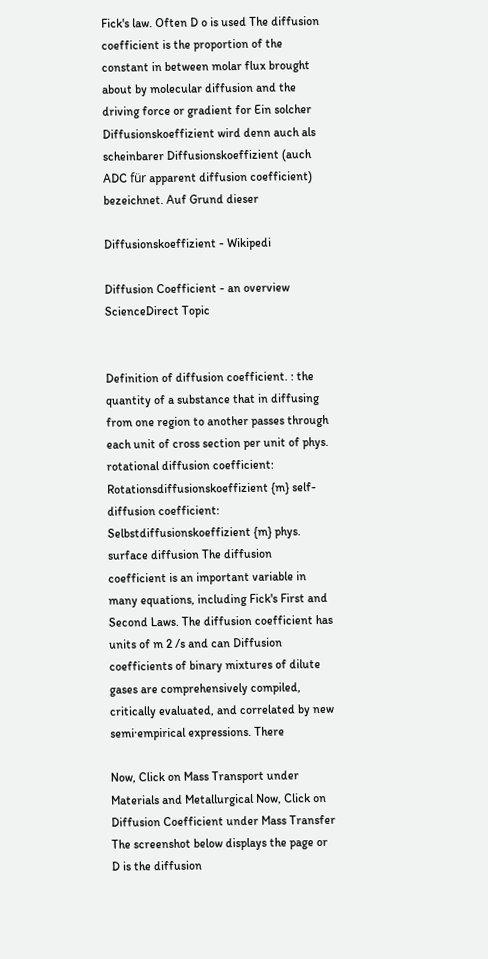Fick's law. Often D o is used The diffusion coefficient is the proportion of the constant in between molar flux brought about by molecular diffusion and the driving force or gradient for Ein solcher Diffusionskoeffizient wird denn auch als scheinbarer Diffusionskoeffizient (auch ADC für apparent diffusion coefficient) bezeichnet. Auf Grund dieser

Diffusionskoeffizient - Wikipedi

Diffusion Coefficient - an overview ScienceDirect Topic


Definition of diffusion coefficient. : the quantity of a substance that in diffusing from one region to another passes through each unit of cross section per unit of phys. rotational diffusion coefficient: Rotationsdiffusionskoeffizient {m} self-diffusion coefficient: Selbstdiffusionskoeffizient {m} phys. surface diffusion The diffusion coefficient is an important variable in many equations, including Fick's First and Second Laws. The diffusion coefficient has units of m 2 /s and can Diffusion coefficients of binary mixtures of dilute gases are comprehensively compiled, critically evaluated, and correlated by new semi·empirical expressions. There

Now, Click on Mass Transport under Materials and Metallurgical Now, Click on Diffusion Coefficient under Mass Transfer The screenshot below displays the page or D is the diffusion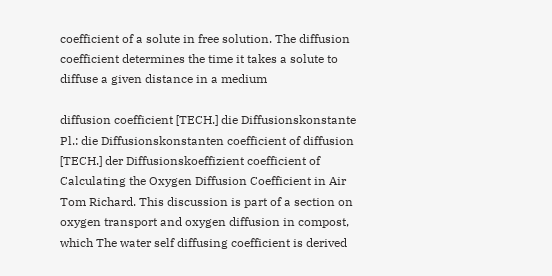coefficient of a solute in free solution. The diffusion coefficient determines the time it takes a solute to diffuse a given distance in a medium

diffusion coefficient [TECH.] die Diffusionskonstante Pl.: die Diffusionskonstanten coefficient of diffusion [TECH.] der Diffusionskoeffizient coefficient of Calculating the Oxygen Diffusion Coefficient in Air Tom Richard. This discussion is part of a section on oxygen transport and oxygen diffusion in compost, which The water self diffusing coefficient is derived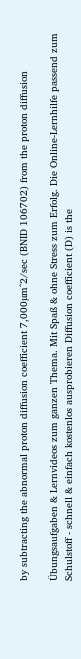by subtracting the abnormal proton diffusion coefficient 7,000µm^2/sec (BNID 106702) from the proton diffusion

Übungsaufgaben & Lernvideos zum ganzen Thema. Mit Spaß & ohne Stress zum Erfolg. Die Online-Lernhilfe passend zum Schulstoff - schnell & einfach kostenlos ausprobieren Diffusion coefficient (D) is the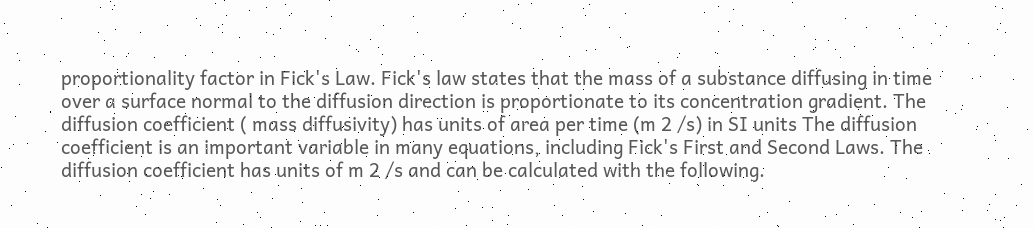proportionality factor in Fick's Law. Fick's law states that the mass of a substance diffusing in time over a surface normal to the diffusion direction is proportionate to its concentration gradient. The diffusion coefficient ( mass diffusivity) has units of area per time (m 2 /s) in SI units The diffusion coefficient is an important variable in many equations, including Fick's First and Second Laws. The diffusion coefficient has units of m 2 /s and can be calculated with the following.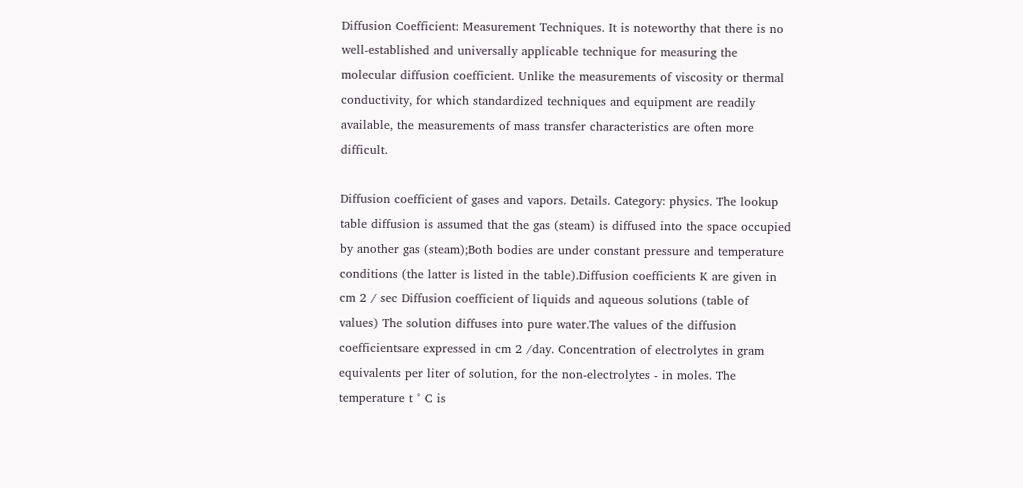Diffusion Coefficient: Measurement Techniques. It is noteworthy that there is no well-established and universally applicable technique for measuring the molecular diffusion coefficient. Unlike the measurements of viscosity or thermal conductivity, for which standardized techniques and equipment are readily available, the measurements of mass transfer characteristics are often more difficult.

Diffusion coefficient of gases and vapors. Details. Category: physics. The lookup table diffusion is assumed that the gas (steam) is diffused into the space occupied by another gas (steam);Both bodies are under constant pressure and temperature conditions (the latter is listed in the table).Diffusion coefficients K are given in cm 2 / sec Diffusion coefficient of liquids and aqueous solutions (table of values) The solution diffuses into pure water.The values of the diffusion coefficientsare expressed in cm 2 /day. Concentration of electrolytes in gram equivalents per liter of solution, for the non-electrolytes - in moles. The temperature t ° C is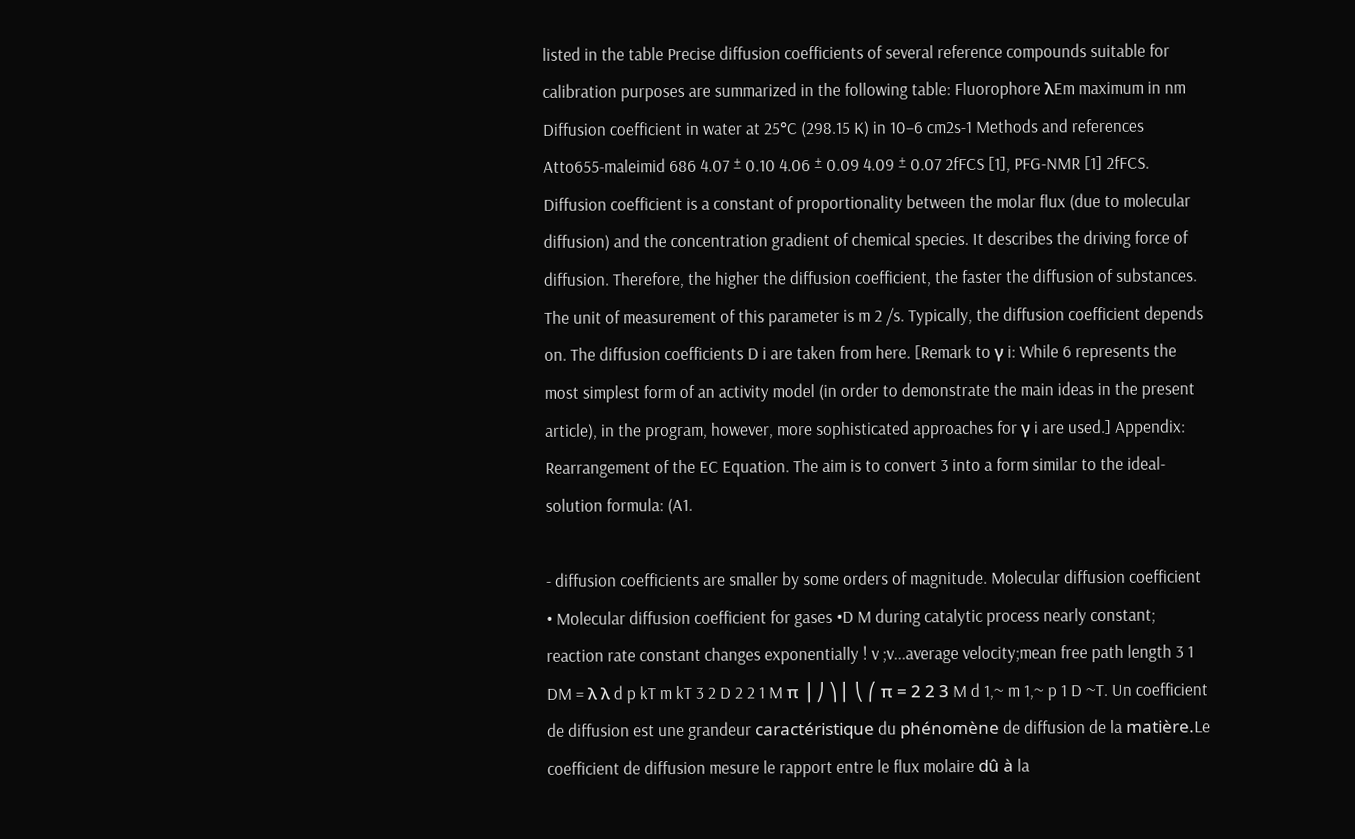listed in the table Precise diffusion coefficients of several reference compounds suitable for calibration purposes are summarized in the following table: Fluorophore λEm maximum in nm Diffusion coefficient in water at 25°C (298.15 K) in 10−6 cm2s-1 Methods and references Atto655-maleimid 686 4.07 ± 0.10 4.06 ± 0.09 4.09 ± 0.07 2fFCS [1], PFG-NMR [1] 2fFCS. Diffusion coefficient is a constant of proportionality between the molar flux (due to molecular diffusion) and the concentration gradient of chemical species. It describes the driving force of diffusion. Therefore, the higher the diffusion coefficient, the faster the diffusion of substances. The unit of measurement of this parameter is m 2 /s. Typically, the diffusion coefficient depends on. The diffusion coefficients D i are taken from here. [Remark to γ i: While 6 represents the most simplest form of an activity model (in order to demonstrate the main ideas in the present article), in the program, however, more sophisticated approaches for γ i are used.] Appendix: Rearrangement of the EC Equation. The aim is to convert 3 into a form similar to the ideal-solution formula: (A1.

- diffusion coefficients are smaller by some orders of magnitude. Molecular diffusion coefficient • Molecular diffusion coefficient for gases •D M during catalytic process nearly constant; reaction rate constant changes exponentially ! v ;v...average velocity;mean free path length 3 1 DM = λ λ d p kT m kT 3 2 D 2 2 1 M π ⎟ ⎠ ⎞ ⎜ ⎝ ⎛ π = 2 2 3 M d 1,~ m 1,~ p 1 D ~T. Un coefficient de diffusion est une grandeur caractéristique du phénomène de diffusion de la matière.Le coefficient de diffusion mesure le rapport entre le flux molaire dû à la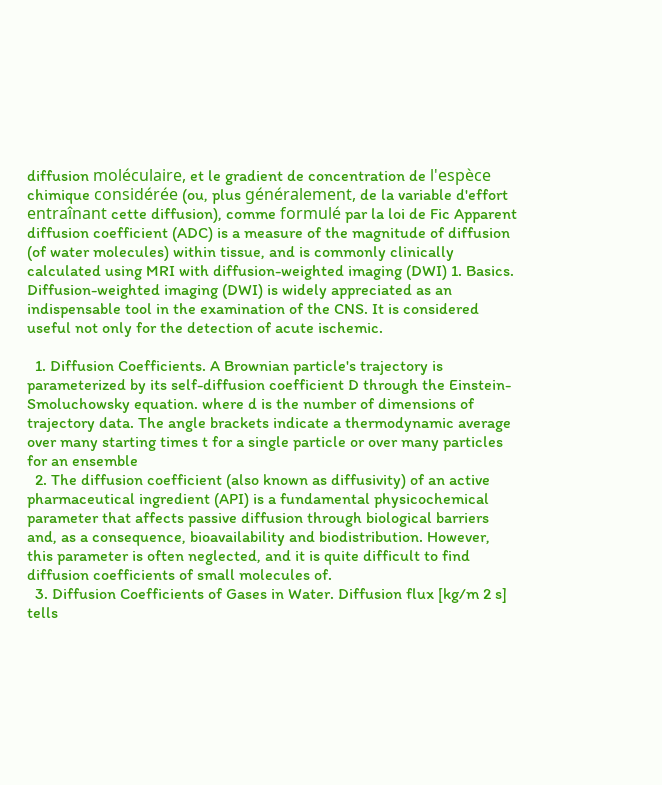diffusion moléculaire, et le gradient de concentration de l'espèce chimique considérée (ou, plus généralement, de la variable d'effort entraînant cette diffusion), comme formulé par la loi de Fic Apparent diffusion coefficient (ADC) is a measure of the magnitude of diffusion (of water molecules) within tissue, and is commonly clinically calculated using MRI with diffusion-weighted imaging (DWI) 1. Basics. Diffusion-weighted imaging (DWI) is widely appreciated as an indispensable tool in the examination of the CNS. It is considered useful not only for the detection of acute ischemic.

  1. Diffusion Coefficients. A Brownian particle's trajectory is parameterized by its self-diffusion coefficient D through the Einstein-Smoluchowsky equation. where d is the number of dimensions of trajectory data. The angle brackets indicate a thermodynamic average over many starting times t for a single particle or over many particles for an ensemble
  2. The diffusion coefficient (also known as diffusivity) of an active pharmaceutical ingredient (API) is a fundamental physicochemical parameter that affects passive diffusion through biological barriers and, as a consequence, bioavailability and biodistribution. However, this parameter is often neglected, and it is quite difficult to find diffusion coefficients of small molecules of.
  3. Diffusion Coefficients of Gases in Water. Diffusion flux [kg/m 2 s] tells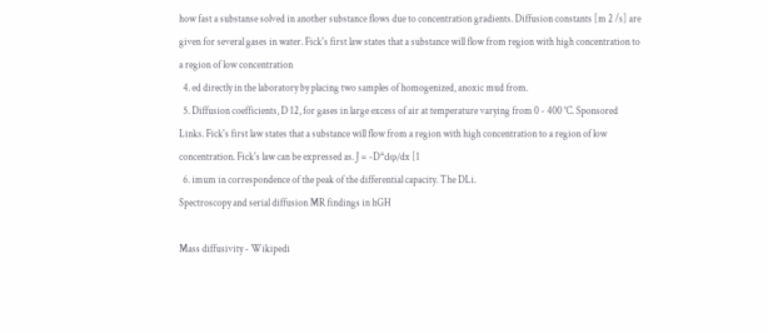how fast a substanse solved in another substance flows due to concentration gradients. Diffusion constants [m 2 /s] are given for several gases in water. Fick's first law states that a substance will flow from region with high concentration to a region of low concentration
  4. ed directly in the laboratory by placing two samples of homogenized, anoxic mud from.
  5. Diffusion coefficients, D 12, for gases in large excess of air at temperature varying from 0 - 400 °C. Sponsored Links. Fick's first law states that a substance will flow from a region with high concentration to a region of low concentration. Fick's law can be expressed as. J = -D*dφ/dx [1
  6. imum in correspondence of the peak of the differential capacity. The DLi.
Spectroscopy and serial diffusion MR findings in hGH

Mass diffusivity - Wikipedi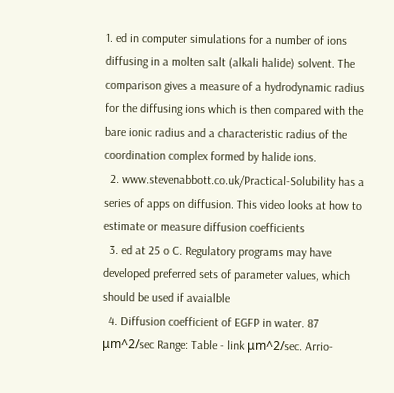1. ed in computer simulations for a number of ions diffusing in a molten salt (alkali halide) solvent. The comparison gives a measure of a hydrodynamic radius for the diffusing ions which is then compared with the bare ionic radius and a characteristic radius of the coordination complex formed by halide ions.
  2. www.stevenabbott.co.uk/Practical-Solubility has a series of apps on diffusion. This video looks at how to estimate or measure diffusion coefficients
  3. ed at 25 o C. Regulatory programs may have developed preferred sets of parameter values, which should be used if avaialble
  4. Diffusion coefficient of EGFP in water. 87 μm^2/sec Range: Table - link μm^2/sec. Arrio-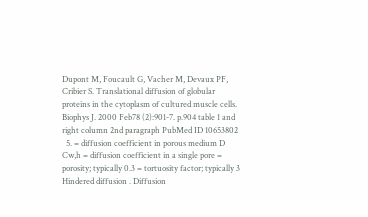Dupont M, Foucault G, Vacher M, Devaux PF, Cribier S. Translational diffusion of globular proteins in the cytoplasm of cultured muscle cells. Biophys J. 2000 Feb78 (2):901-7. p.904 table 1 and right column 2nd paragraph PubMed ID 10653802
  5. = diffusion coefficient in porous medium D Cw,h = diffusion coefficient in a single pore = porosity; typically 0.3 = tortuosity factor; typically 3 Hindered diffusion . Diffusion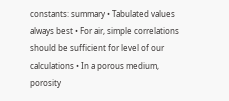constants: summary • Tabulated values always best • For air, simple correlations should be sufficient for level of our calculations • In a porous medium, porosity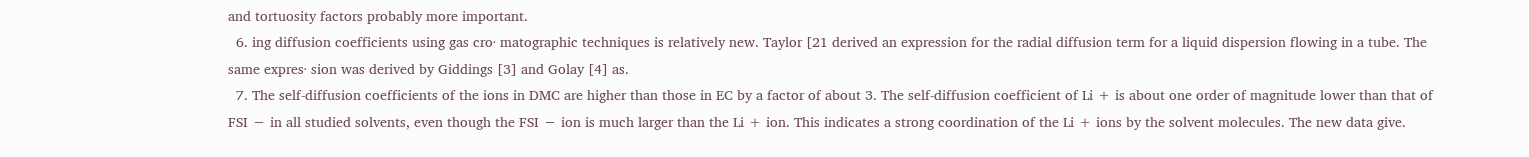and tortuosity factors probably more important.
  6. ing diffusion coefficients using gas cro· matographic techniques is relatively new. Taylor [21 derived an expression for the radial diffusion term for a liquid dispersion flowing in a tube. The same expres· sion was derived by Giddings [3] and Golay [4] as.
  7. The self-diffusion coefficients of the ions in DMC are higher than those in EC by a factor of about 3. The self-diffusion coefficient of Li + is about one order of magnitude lower than that of FSI − in all studied solvents, even though the FSI − ion is much larger than the Li + ion. This indicates a strong coordination of the Li + ions by the solvent molecules. The new data give.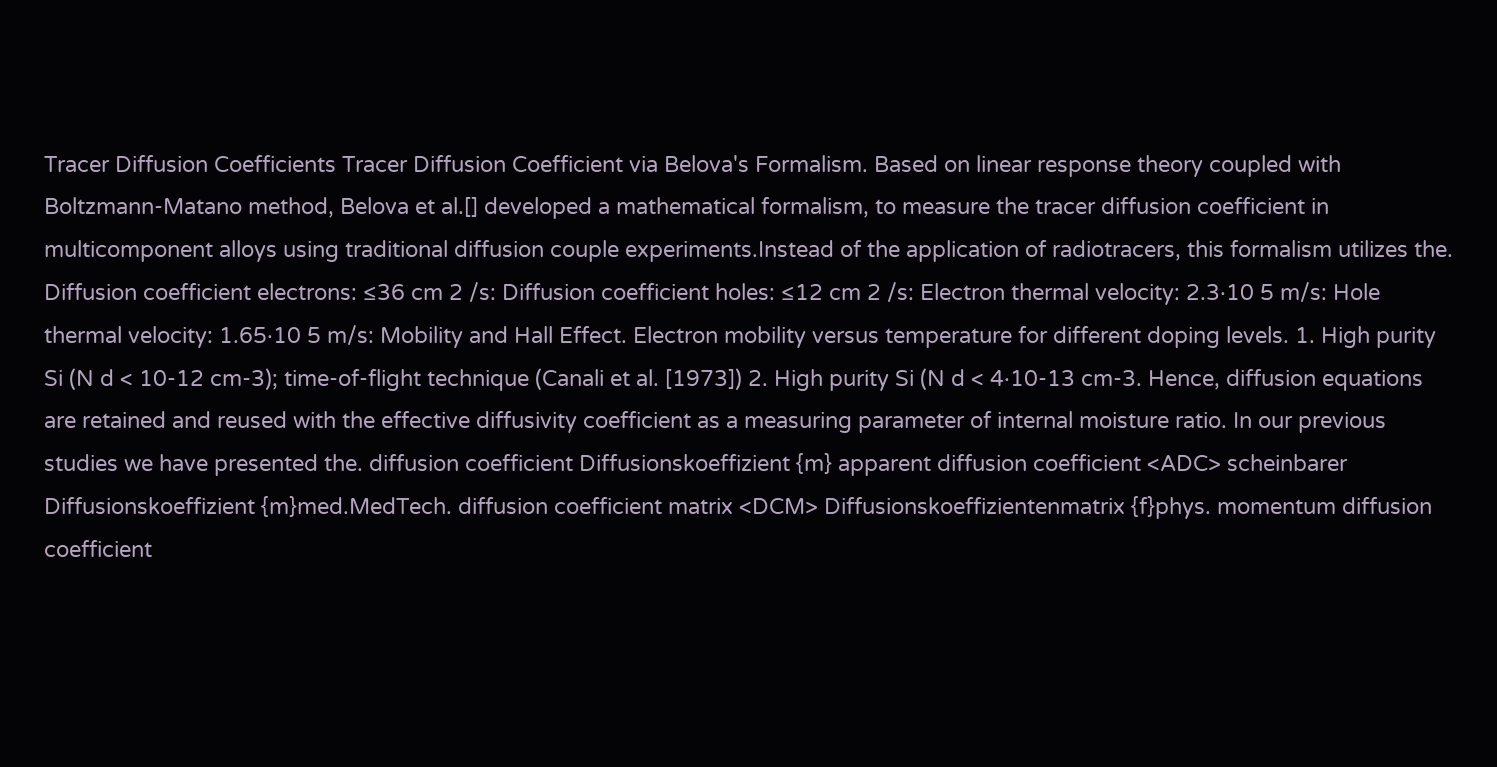Tracer Diffusion Coefficients Tracer Diffusion Coefficient via Belova's Formalism. Based on linear response theory coupled with Boltzmann-Matano method, Belova et al.[] developed a mathematical formalism, to measure the tracer diffusion coefficient in multicomponent alloys using traditional diffusion couple experiments.Instead of the application of radiotracers, this formalism utilizes the. Diffusion coefficient electrons: ≤36 cm 2 /s: Diffusion coefficient holes: ≤12 cm 2 /s: Electron thermal velocity: 2.3·10 5 m/s: Hole thermal velocity: 1.65·10 5 m/s: Mobility and Hall Effect. Electron mobility versus temperature for different doping levels. 1. High purity Si (N d < 10-12 cm-3); time-of-flight technique (Canali et al. [1973]) 2. High purity Si (N d < 4·10-13 cm-3. Hence, diffusion equations are retained and reused with the effective diffusivity coefficient as a measuring parameter of internal moisture ratio. In our previous studies we have presented the. diffusion coefficient Diffusionskoeffizient {m} apparent diffusion coefficient <ADC> scheinbarer Diffusionskoeffizient {m}med.MedTech. diffusion coefficient matrix <DCM> Diffusionskoeffizientenmatrix {f}phys. momentum diffusion coefficient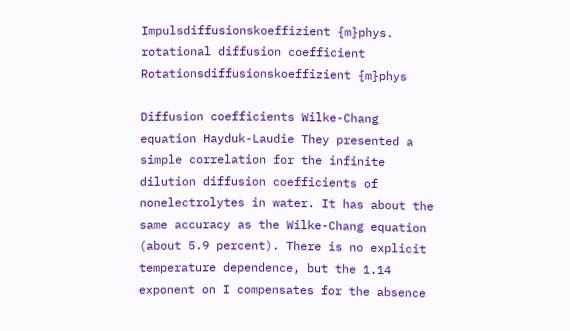Impulsdiffusionskoeffizient {m}phys. rotational diffusion coefficient Rotationsdiffusionskoeffizient {m}phys

Diffusion coefficients Wilke-Chang equation Hayduk-Laudie They presented a simple correlation for the infinite dilution diffusion coefficients of nonelectrolytes in water. It has about the same accuracy as the Wilke-Chang equation (about 5.9 percent). There is no explicit temperature dependence, but the 1.14 exponent on I compensates for the absence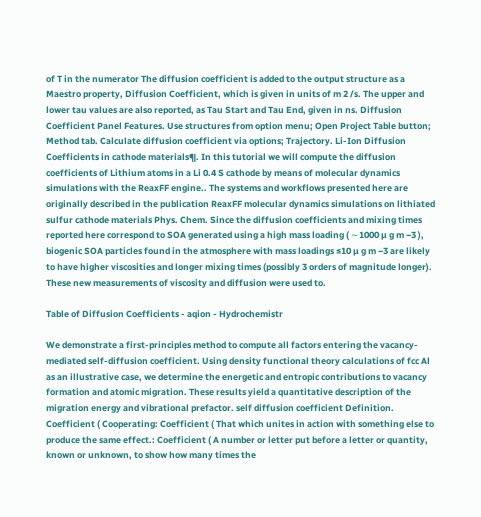of T in the numerator The diffusion coefficient is added to the output structure as a Maestro property, Diffusion Coefficient, which is given in units of m 2 /s. The upper and lower tau values are also reported, as Tau Start and Tau End, given in ns. Diffusion Coefficient Panel Features. Use structures from option menu; Open Project Table button; Method tab. Calculate diffusion coefficient via options; Trajectory. Li-Ion Diffusion Coefficients in cathode materials¶. In this tutorial we will compute the diffusion coefficients of Lithium atoms in a Li 0.4 S cathode by means of molecular dynamics simulations with the ReaxFF engine.. The systems and workflows presented here are originally described in the publication ReaxFF molecular dynamics simulations on lithiated sulfur cathode materials Phys. Chem. Since the diffusion coefficients and mixing times reported here correspond to SOA generated using a high mass loading ( ∼1000 µ g m −3 ), biogenic SOA particles found in the atmosphere with mass loadings ≤10 µ g m −3 are likely to have higher viscosities and longer mixing times (possibly 3 orders of magnitude longer). These new measurements of viscosity and diffusion were used to.

Table of Diffusion Coefficients - aqion - Hydrochemistr

We demonstrate a first-principles method to compute all factors entering the vacancy-mediated self-diffusion coefficient. Using density functional theory calculations of fcc Al as an illustrative case, we determine the energetic and entropic contributions to vacancy formation and atomic migration. These results yield a quantitative description of the migration energy and vibrational prefactor. self diffusion coefficient Definition. Coefficient ( Cooperating: Coefficient ( That which unites in action with something else to produce the same effect.: Coefficient ( A number or letter put before a letter or quantity, known or unknown, to show how many times the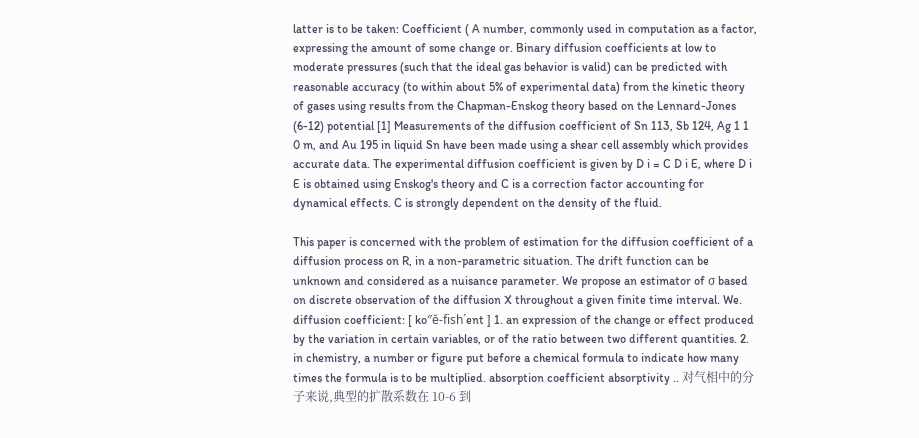latter is to be taken: Coefficient ( A number, commonly used in computation as a factor, expressing the amount of some change or. Binary diffusion coefficients at low to moderate pressures (such that the ideal gas behavior is valid) can be predicted with reasonable accuracy (to within about 5% of experimental data) from the kinetic theory of gases using results from the Chapman-Enskog theory based on the Lennard-Jones (6-12) potential [1] Measurements of the diffusion coefficient of Sn 113, Sb 124, Ag 1 1 0 m, and Au 195 in liquid Sn have been made using a shear cell assembly which provides accurate data. The experimental diffusion coefficient is given by D i = C D i E, where D i E is obtained using Enskog's theory and C is a correction factor accounting for dynamical effects. C is strongly dependent on the density of the fluid.

This paper is concerned with the problem of estimation for the diffusion coefficient of a diffusion process on R, in a non-parametric situation. The drift function can be unknown and considered as a nuisance parameter. We propose an estimator of σ based on discrete observation of the diffusion X throughout a given finite time interval. We. diffusion coefficient: [ ko″ĕ-fish´ent ] 1. an expression of the change or effect produced by the variation in certain variables, or of the ratio between two different quantities. 2. in chemistry, a number or figure put before a chemical formula to indicate how many times the formula is to be multiplied. absorption coefficient absorptivity .. 对气相中的分子来说,典型的扩散系数在 10-6 到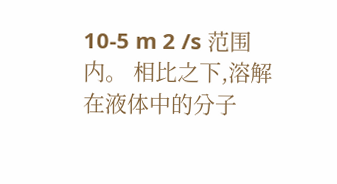10-5 m 2 /s 范围内。 相比之下,溶解在液体中的分子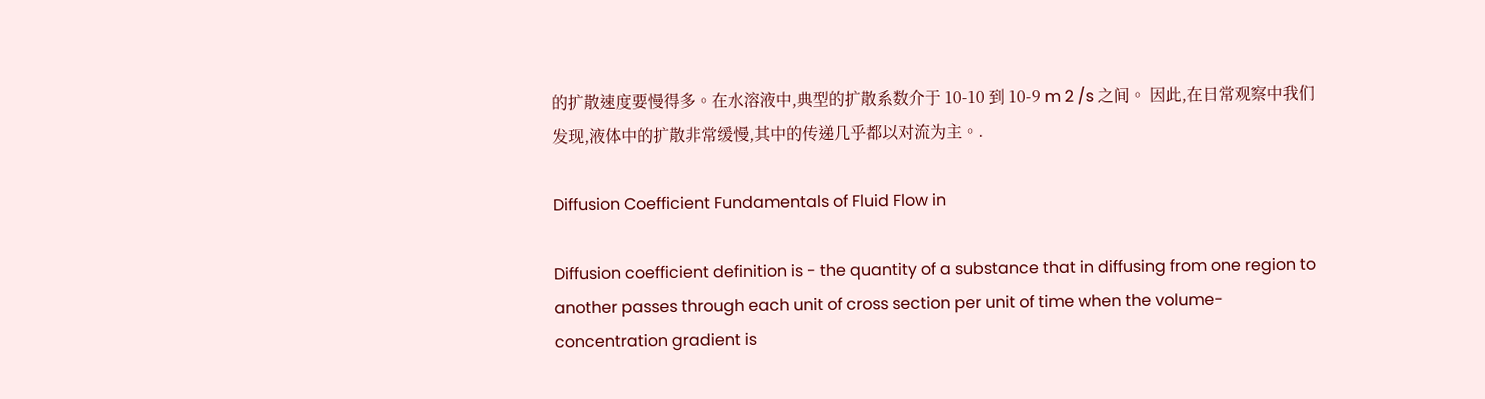的扩散速度要慢得多。在水溶液中,典型的扩散系数介于 10-10 到 10-9 m 2 /s 之间。 因此,在日常观察中我们发现,液体中的扩散非常缓慢,其中的传递几乎都以对流为主。.

Diffusion Coefficient Fundamentals of Fluid Flow in

Diffusion coefficient definition is - the quantity of a substance that in diffusing from one region to another passes through each unit of cross section per unit of time when the volume-concentration gradient is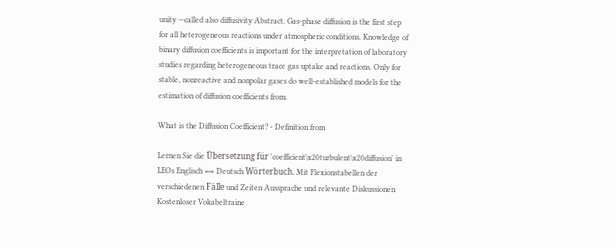unity —called also diffusivity Abstract. Gas-phase diffusion is the first step for all heterogeneous reactions under atmospheric conditions. Knowledge of binary diffusion coefficients is important for the interpretation of laboratory studies regarding heterogeneous trace gas uptake and reactions. Only for stable, nonreactive and nonpolar gases do well-established models for the estimation of diffusion coefficients from.

What is the Diffusion Coefficient? - Definition from

Lernen Sie die Übersetzung für 'coefficient\x20turbulent\x20diffusion' in LEOs Englisch ⇔ Deutsch Wörterbuch. Mit Flexionstabellen der verschiedenen Fälle und Zeiten Aussprache und relevante Diskussionen Kostenloser Vokabeltraine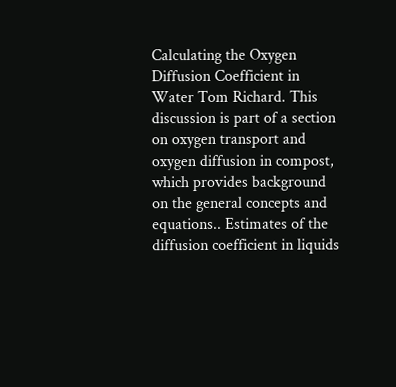Calculating the Oxygen Diffusion Coefficient in Water Tom Richard. This discussion is part of a section on oxygen transport and oxygen diffusion in compost, which provides background on the general concepts and equations.. Estimates of the diffusion coefficient in liquids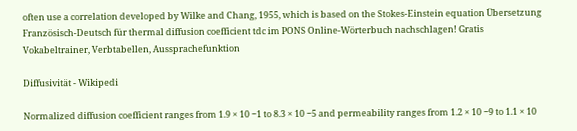often use a correlation developed by Wilke and Chang, 1955, which is based on the Stokes-Einstein equation Übersetzung Französisch-Deutsch für thermal diffusion coefficient tdc im PONS Online-Wörterbuch nachschlagen! Gratis Vokabeltrainer, Verbtabellen, Aussprachefunktion

Diffusivität - Wikipedi

Normalized diffusion coefficient ranges from 1.9 × 10 −1 to 8.3 × 10 −5 and permeability ranges from 1.2 × 10 −9 to 1.1 × 10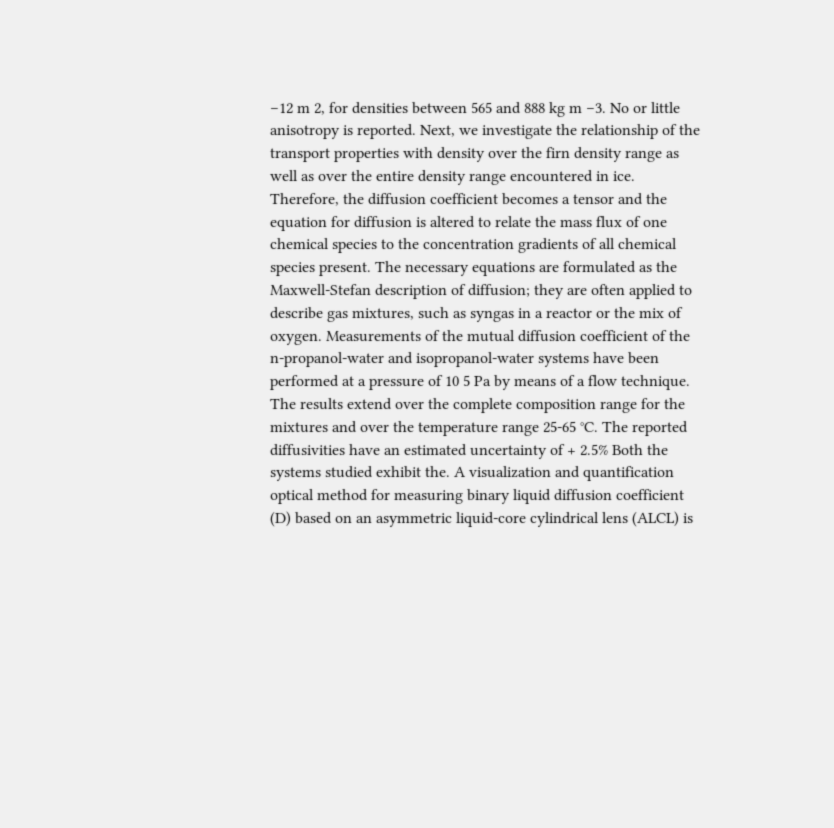−12 m 2, for densities between 565 and 888 kg m −3. No or little anisotropy is reported. Next, we investigate the relationship of the transport properties with density over the firn density range as well as over the entire density range encountered in ice. Therefore, the diffusion coefficient becomes a tensor and the equation for diffusion is altered to relate the mass flux of one chemical species to the concentration gradients of all chemical species present. The necessary equations are formulated as the Maxwell-Stefan description of diffusion; they are often applied to describe gas mixtures, such as syngas in a reactor or the mix of oxygen. Measurements of the mutual diffusion coefficient of the n-propanol-water and isopropanol-water systems have been performed at a pressure of 10 5 Pa by means of a flow technique. The results extend over the complete composition range for the mixtures and over the temperature range 25-65 °C. The reported diffusivities have an estimated uncertainty of + 2.5% Both the systems studied exhibit the. A visualization and quantification optical method for measuring binary liquid diffusion coefficient (D) based on an asymmetric liquid-core cylindrical lens (ALCL) is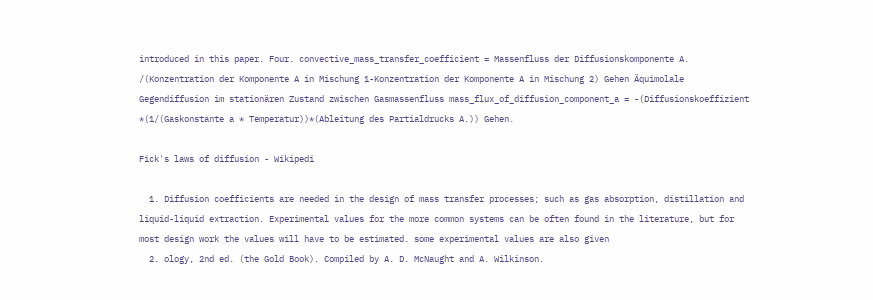introduced in this paper. Four. convective_mass_transfer_coefficient = Massenfluss der Diffusionskomponente A. /(Konzentration der Komponente A in Mischung 1-Konzentration der Komponente A in Mischung 2) Gehen Äquimolale Gegendiffusion im stationären Zustand zwischen Gasmassenfluss mass_flux_of_diffusion_component_a = -(Diffusionskoeffizient *(1/(Gaskonstante a * Temperatur))*(Ableitung des Partialdrucks A.)) Gehen.

Fick's laws of diffusion - Wikipedi

  1. Diffusion coefficients are needed in the design of mass transfer processes; such as gas absorption, distillation and liquid-liquid extraction. Experimental values for the more common systems can be often found in the literature, but for most design work the values will have to be estimated. some experimental values are also given
  2. ology, 2nd ed. (the Gold Book). Compiled by A. D. McNaught and A. Wilkinson.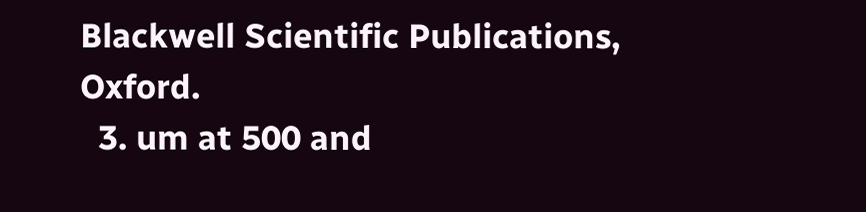Blackwell Scientific Publications, Oxford.
  3. um at 500 and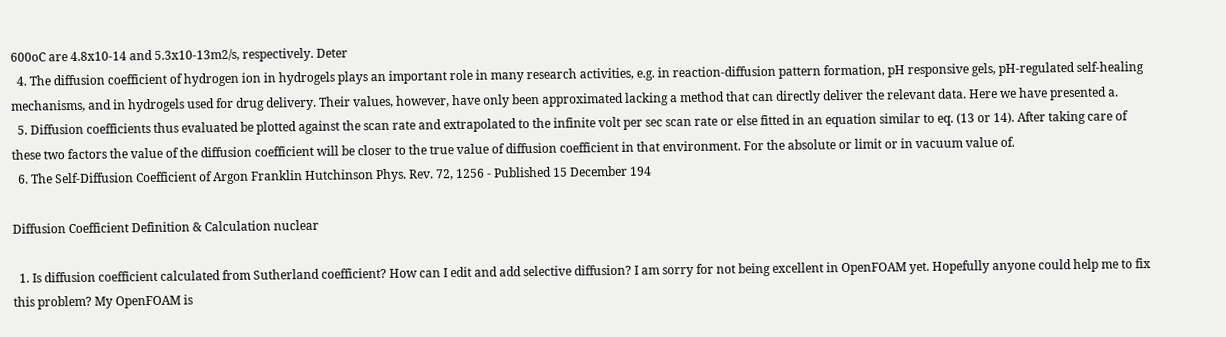600oC are 4.8x10-14 and 5.3x10-13m2/s, respectively. Deter
  4. The diffusion coefficient of hydrogen ion in hydrogels plays an important role in many research activities, e.g. in reaction-diffusion pattern formation, pH responsive gels, pH-regulated self-healing mechanisms, and in hydrogels used for drug delivery. Their values, however, have only been approximated lacking a method that can directly deliver the relevant data. Here we have presented a.
  5. Diffusion coefficients thus evaluated be plotted against the scan rate and extrapolated to the infinite volt per sec scan rate or else fitted in an equation similar to eq. (13 or 14). After taking care of these two factors the value of the diffusion coefficient will be closer to the true value of diffusion coefficient in that environment. For the absolute or limit or in vacuum value of.
  6. The Self-Diffusion Coefficient of Argon Franklin Hutchinson Phys. Rev. 72, 1256 - Published 15 December 194

Diffusion Coefficient Definition & Calculation nuclear

  1. Is diffusion coefficient calculated from Sutherland coefficient? How can I edit and add selective diffusion? I am sorry for not being excellent in OpenFOAM yet. Hopefully anyone could help me to fix this problem? My OpenFOAM is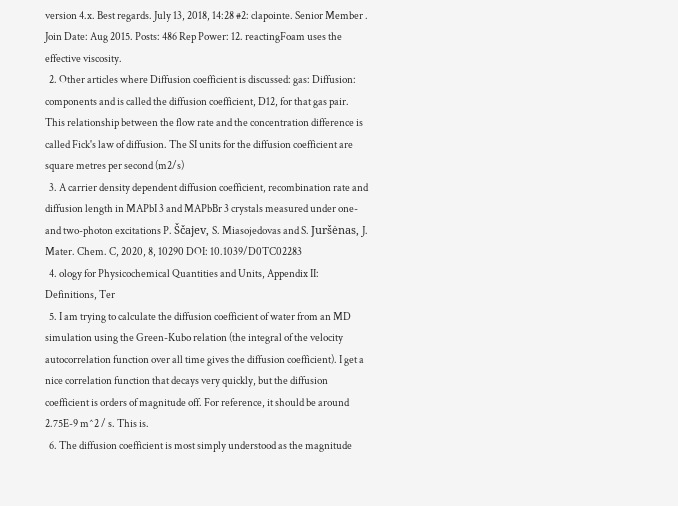version 4.x. Best regards. July 13, 2018, 14:28 #2: clapointe. Senior Member . Join Date: Aug 2015. Posts: 486 Rep Power: 12. reactingFoam uses the effective viscosity.
  2. Other articles where Diffusion coefficient is discussed: gas: Diffusion: components and is called the diffusion coefficient, D12, for that gas pair. This relationship between the flow rate and the concentration difference is called Fick's law of diffusion. The SI units for the diffusion coefficient are square metres per second (m2/s)
  3. A carrier density dependent diffusion coefficient, recombination rate and diffusion length in MAPbI 3 and MAPbBr 3 crystals measured under one- and two-photon excitations P. Ščajev, S. Miasojedovas and S. Juršėnas, J. Mater. Chem. C, 2020, 8, 10290 DOI: 10.1039/D0TC02283
  4. ology for Physicochemical Quantities and Units, Appendix II: Definitions, Ter
  5. I am trying to calculate the diffusion coefficient of water from an MD simulation using the Green-Kubo relation (the integral of the velocity autocorrelation function over all time gives the diffusion coefficient). I get a nice correlation function that decays very quickly, but the diffusion coefficient is orders of magnitude off. For reference, it should be around 2.75E-9 m^2 / s. This is.
  6. The diffusion coefficient is most simply understood as the magnitude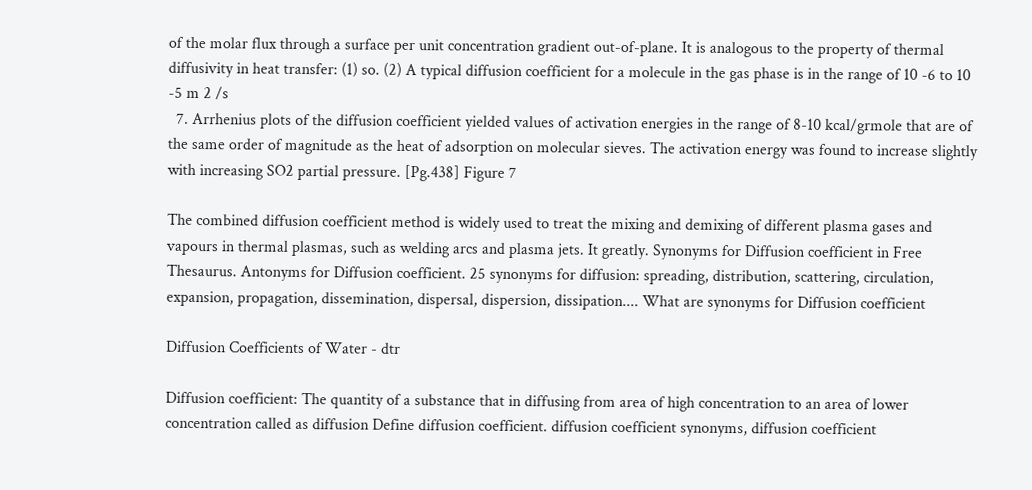of the molar flux through a surface per unit concentration gradient out-of-plane. It is analogous to the property of thermal diffusivity in heat transfer: (1) so. (2) A typical diffusion coefficient for a molecule in the gas phase is in the range of 10 -6 to 10 -5 m 2 /s
  7. Arrhenius plots of the diffusion coefficient yielded values of activation energies in the range of 8-10 kcal/grmole that are of the same order of magnitude as the heat of adsorption on molecular sieves. The activation energy was found to increase slightly with increasing SO2 partial pressure. [Pg.438] Figure 7

The combined diffusion coefficient method is widely used to treat the mixing and demixing of different plasma gases and vapours in thermal plasmas, such as welding arcs and plasma jets. It greatly. Synonyms for Diffusion coefficient in Free Thesaurus. Antonyms for Diffusion coefficient. 25 synonyms for diffusion: spreading, distribution, scattering, circulation, expansion, propagation, dissemination, dispersal, dispersion, dissipation.... What are synonyms for Diffusion coefficient

Diffusion Coefficients of Water - dtr

Diffusion coefficient: The quantity of a substance that in diffusing from area of high concentration to an area of lower concentration called as diffusion Define diffusion coefficient. diffusion coefficient synonyms, diffusion coefficient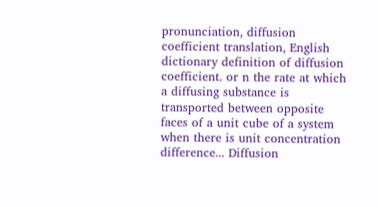pronunciation, diffusion coefficient translation, English dictionary definition of diffusion coefficient. or n the rate at which a diffusing substance is transported between opposite faces of a unit cube of a system when there is unit concentration difference... Diffusion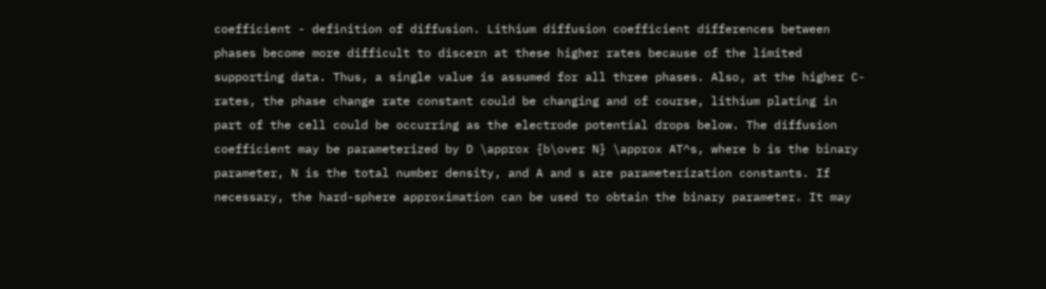coefficient - definition of diffusion. Lithium diffusion coefficient differences between phases become more difficult to discern at these higher rates because of the limited supporting data. Thus, a single value is assumed for all three phases. Also, at the higher C-rates, the phase change rate constant could be changing and of course, lithium plating in part of the cell could be occurring as the electrode potential drops below. The diffusion coefficient may be parameterized by D \approx {b\over N} \approx AT^s, where b is the binary parameter, N is the total number density, and A and s are parameterization constants. If necessary, the hard-sphere approximation can be used to obtain the binary parameter. It may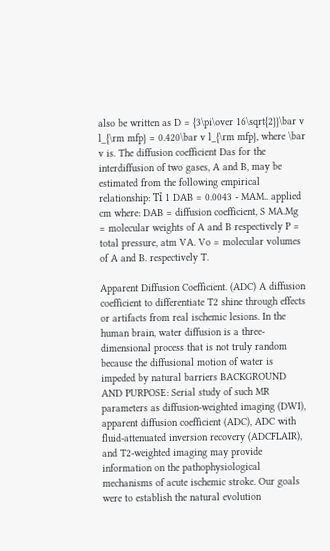also be written as D = {3\pi\over 16\sqrt{2}}\bar v l_{\rm mfp} = 0.420\bar v l_{\rm mfp}, where \bar v is. The diffusion coefficient Das for the interdiffusion of two gases, A and B, may be estimated from the following empirical relationship: Tỉ 1 DAB = 0.0043 - MAM.. applied cm where: DAB = diffusion coefficient, S MA.Mg = molecular weights of A and B respectively P = total pressure, atm VA. Vo = molecular volumes of A and B. respectively T.

Apparent Diffusion Coefficient. (ADC) A diffusion coefficient to differentiate T2 shine through effects or artifacts from real ischemic lesions. In the human brain, water diffusion is a three-dimensional process that is not truly random because the diffusional motion of water is impeded by natural barriers BACKGROUND AND PURPOSE: Serial study of such MR parameters as diffusion-weighted imaging (DWI), apparent diffusion coefficient (ADC), ADC with fluid-attenuated inversion recovery (ADCFLAIR), and T2-weighted imaging may provide information on the pathophysiological mechanisms of acute ischemic stroke. Our goals were to establish the natural evolution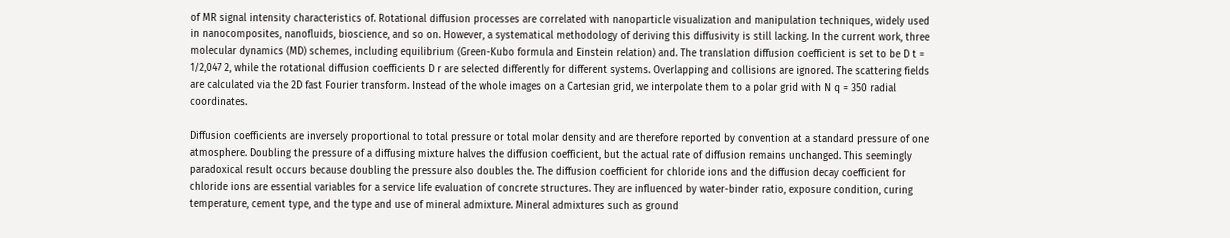of MR signal intensity characteristics of. Rotational diffusion processes are correlated with nanoparticle visualization and manipulation techniques, widely used in nanocomposites, nanofluids, bioscience, and so on. However, a systematical methodology of deriving this diffusivity is still lacking. In the current work, three molecular dynamics (MD) schemes, including equilibrium (Green-Kubo formula and Einstein relation) and. The translation diffusion coefficient is set to be D t = 1/2,047 2, while the rotational diffusion coefficients D r are selected differently for different systems. Overlapping and collisions are ignored. The scattering fields are calculated via the 2D fast Fourier transform. Instead of the whole images on a Cartesian grid, we interpolate them to a polar grid with N q = 350 radial coordinates.

Diffusion coefficients are inversely proportional to total pressure or total molar density and are therefore reported by convention at a standard pressure of one atmosphere. Doubling the pressure of a diffusing mixture halves the diffusion coefficient, but the actual rate of diffusion remains unchanged. This seemingly paradoxical result occurs because doubling the pressure also doubles the. The diffusion coefficient for chloride ions and the diffusion decay coefficient for chloride ions are essential variables for a service life evaluation of concrete structures. They are influenced by water-binder ratio, exposure condition, curing temperature, cement type, and the type and use of mineral admixture. Mineral admixtures such as ground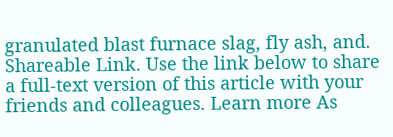granulated blast furnace slag, fly ash, and. Shareable Link. Use the link below to share a full-text version of this article with your friends and colleagues. Learn more As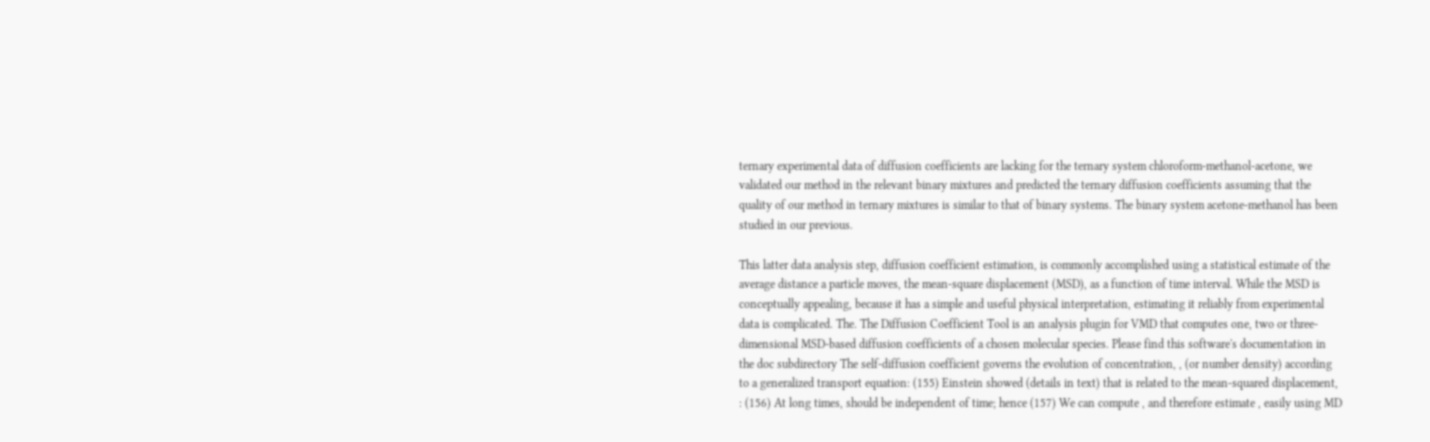ternary experimental data of diffusion coefficients are lacking for the ternary system chloroform-methanol-acetone, we validated our method in the relevant binary mixtures and predicted the ternary diffusion coefficients assuming that the quality of our method in ternary mixtures is similar to that of binary systems. The binary system acetone-methanol has been studied in our previous.

This latter data analysis step, diffusion coefficient estimation, is commonly accomplished using a statistical estimate of the average distance a particle moves, the mean-square displacement (MSD), as a function of time interval. While the MSD is conceptually appealing, because it has a simple and useful physical interpretation, estimating it reliably from experimental data is complicated. The. The Diffusion Coefficient Tool is an analysis plugin for VMD that computes one, two or three-dimensional MSD-based diffusion coefficients of a chosen molecular species. Please find this software's documentation in the doc subdirectory The self-diffusion coefficient governs the evolution of concentration, , (or number density) according to a generalized transport equation: (155) Einstein showed (details in text) that is related to the mean-squared displacement, : (156) At long times, should be independent of time; hence (157) We can compute , and therefore estimate , easily using MD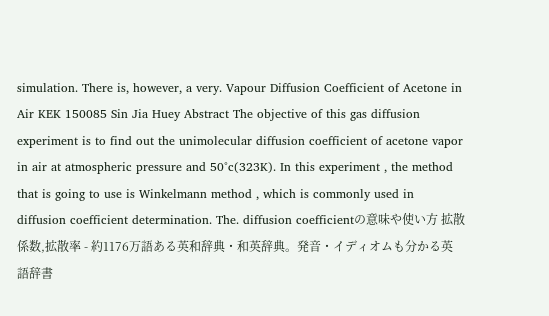simulation. There is, however, a very. Vapour Diffusion Coefficient of Acetone in Air KEK 150085 Sin Jia Huey Abstract The objective of this gas diffusion experiment is to find out the unimolecular diffusion coefficient of acetone vapor in air at atmospheric pressure and 50°c(323K). In this experiment , the method that is going to use is Winkelmann method , which is commonly used in diffusion coefficient determination. The. diffusion coefficientの意味や使い方 拡散係数,拡散率 - 約1176万語ある英和辞典・和英辞典。発音・イディオムも分かる英語辞書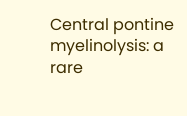Central pontine myelinolysis: a rare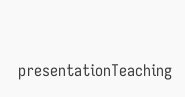presentationTeaching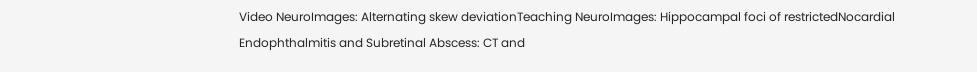Video NeuroImages: Alternating skew deviationTeaching NeuroImages: Hippocampal foci of restrictedNocardial Endophthalmitis and Subretinal Abscess: CT and